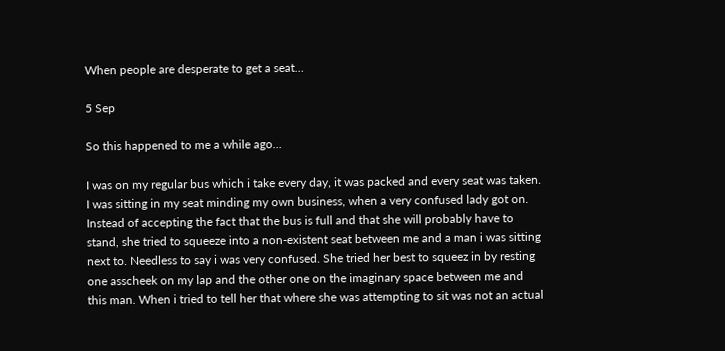When people are desperate to get a seat…

5 Sep

So this happened to me a while ago…

I was on my regular bus which i take every day, it was packed and every seat was taken. I was sitting in my seat minding my own business, when a very confused lady got on. Instead of accepting the fact that the bus is full and that she will probably have to stand, she tried to squeeze into a non-existent seat between me and a man i was sitting next to. Needless to say i was very confused. She tried her best to squeez in by resting one asscheek on my lap and the other one on the imaginary space between me and this man. When i tried to tell her that where she was attempting to sit was not an actual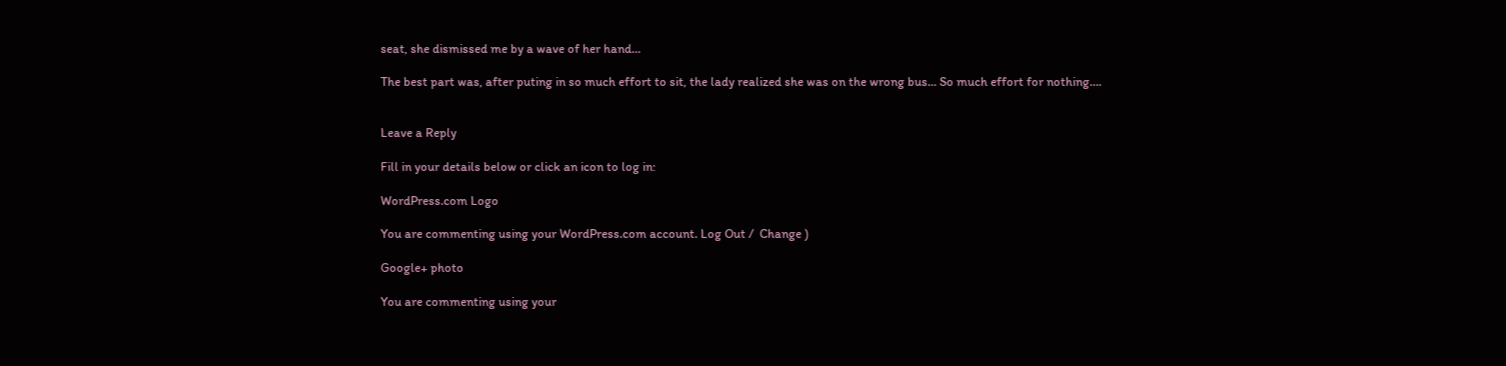seat, she dismissed me by a wave of her hand…

The best part was, after puting in so much effort to sit, the lady realized she was on the wrong bus… So much effort for nothing….


Leave a Reply

Fill in your details below or click an icon to log in:

WordPress.com Logo

You are commenting using your WordPress.com account. Log Out /  Change )

Google+ photo

You are commenting using your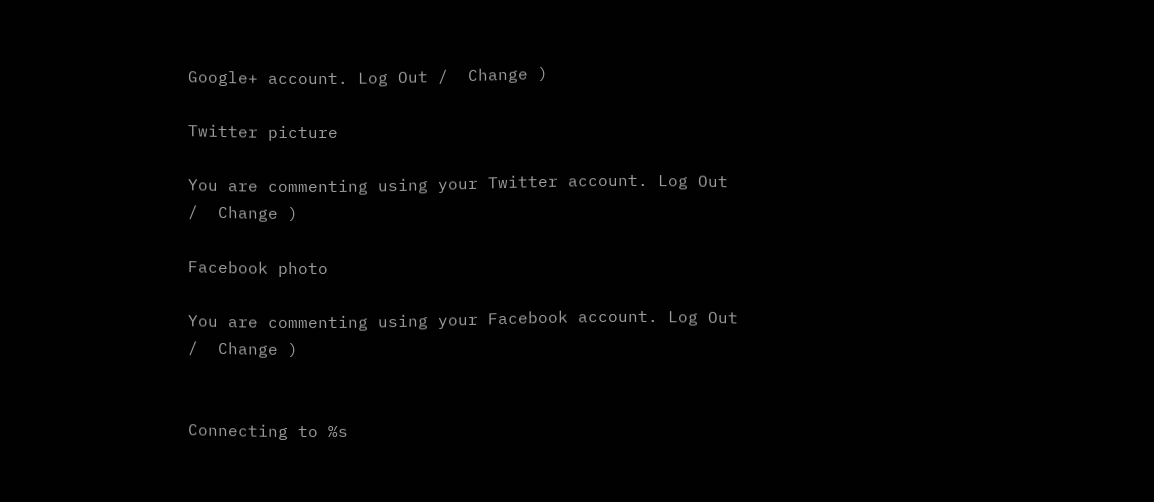Google+ account. Log Out /  Change )

Twitter picture

You are commenting using your Twitter account. Log Out /  Change )

Facebook photo

You are commenting using your Facebook account. Log Out /  Change )


Connecting to %s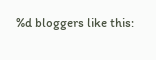%d bloggers like this: